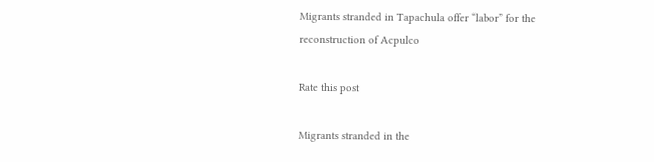Migrants stranded in Tapachula offer “labor” for the reconstruction of Acpulco

Rate this post

Migrants stranded in the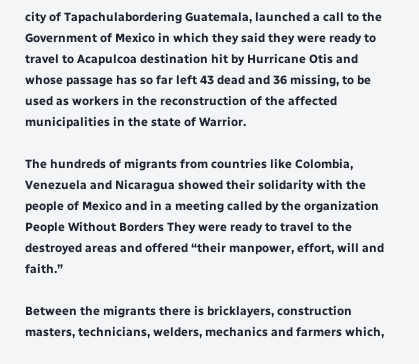city of Tapachulabordering Guatemala, launched a call to the Government of Mexico in which they said they were ready to travel to Acapulcoa destination hit by Hurricane Otis and whose passage has so far left 43 dead and 36 missing, to be used as workers in the reconstruction of the affected municipalities in the state of Warrior.

The hundreds of migrants from countries like Colombia, Venezuela and Nicaragua showed their solidarity with the people of Mexico and in a meeting called by the organization People Without Borders They were ready to travel to the destroyed areas and offered “their manpower, effort, will and faith.”

Between the migrants there is bricklayers, construction masters, technicians, welders, mechanics and farmers which,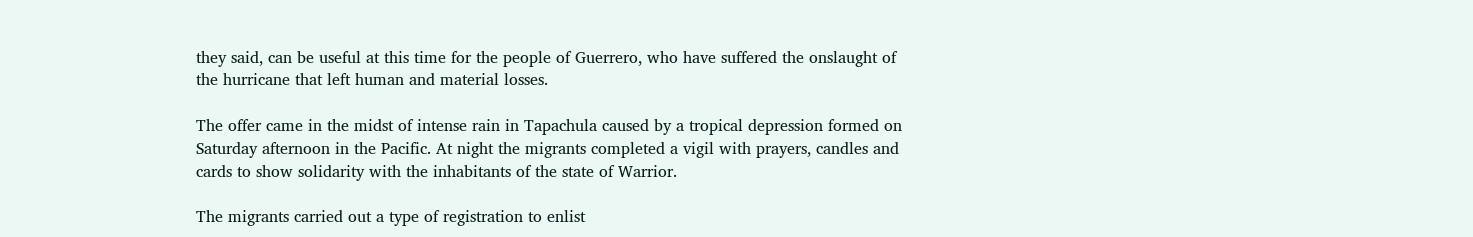they said, can be useful at this time for the people of Guerrero, who have suffered the onslaught of the hurricane that left human and material losses.

The offer came in the midst of intense rain in Tapachula caused by a tropical depression formed on Saturday afternoon in the Pacific. At night the migrants completed a vigil with prayers, candles and cards to show solidarity with the inhabitants of the state of Warrior.

The migrants carried out a type of registration to enlist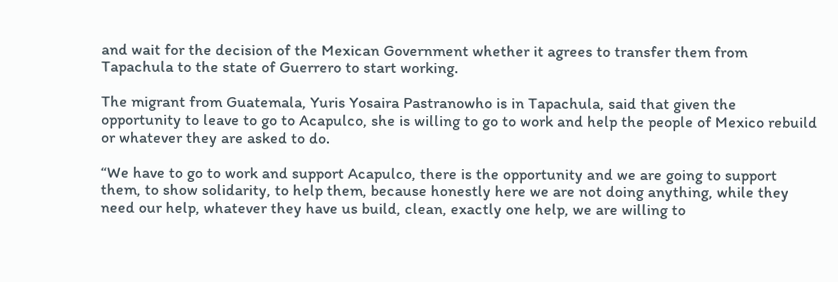and wait for the decision of the Mexican Government whether it agrees to transfer them from Tapachula to the state of Guerrero to start working.

The migrant from Guatemala, Yuris Yosaira Pastranowho is in Tapachula, said that given the opportunity to leave to go to Acapulco, she is willing to go to work and help the people of Mexico rebuild or whatever they are asked to do.

“We have to go to work and support Acapulco, there is the opportunity and we are going to support them, to show solidarity, to help them, because honestly here we are not doing anything, while they need our help, whatever they have us build, clean, exactly one help, we are willing to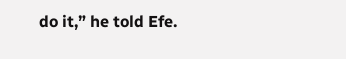do it,” he told Efe.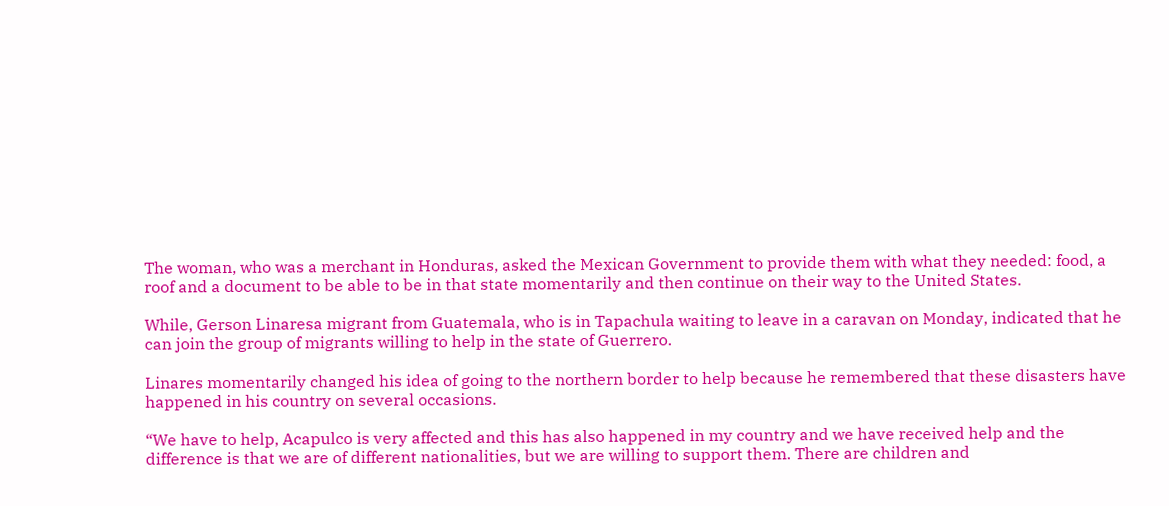The woman, who was a merchant in Honduras, asked the Mexican Government to provide them with what they needed: food, a roof and a document to be able to be in that state momentarily and then continue on their way to the United States.

While, Gerson Linaresa migrant from Guatemala, who is in Tapachula waiting to leave in a caravan on Monday, indicated that he can join the group of migrants willing to help in the state of Guerrero.

Linares momentarily changed his idea of going to the northern border to help because he remembered that these disasters have happened in his country on several occasions.

“We have to help, Acapulco is very affected and this has also happened in my country and we have received help and the difference is that we are of different nationalities, but we are willing to support them. There are children and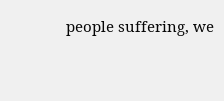people suffering, we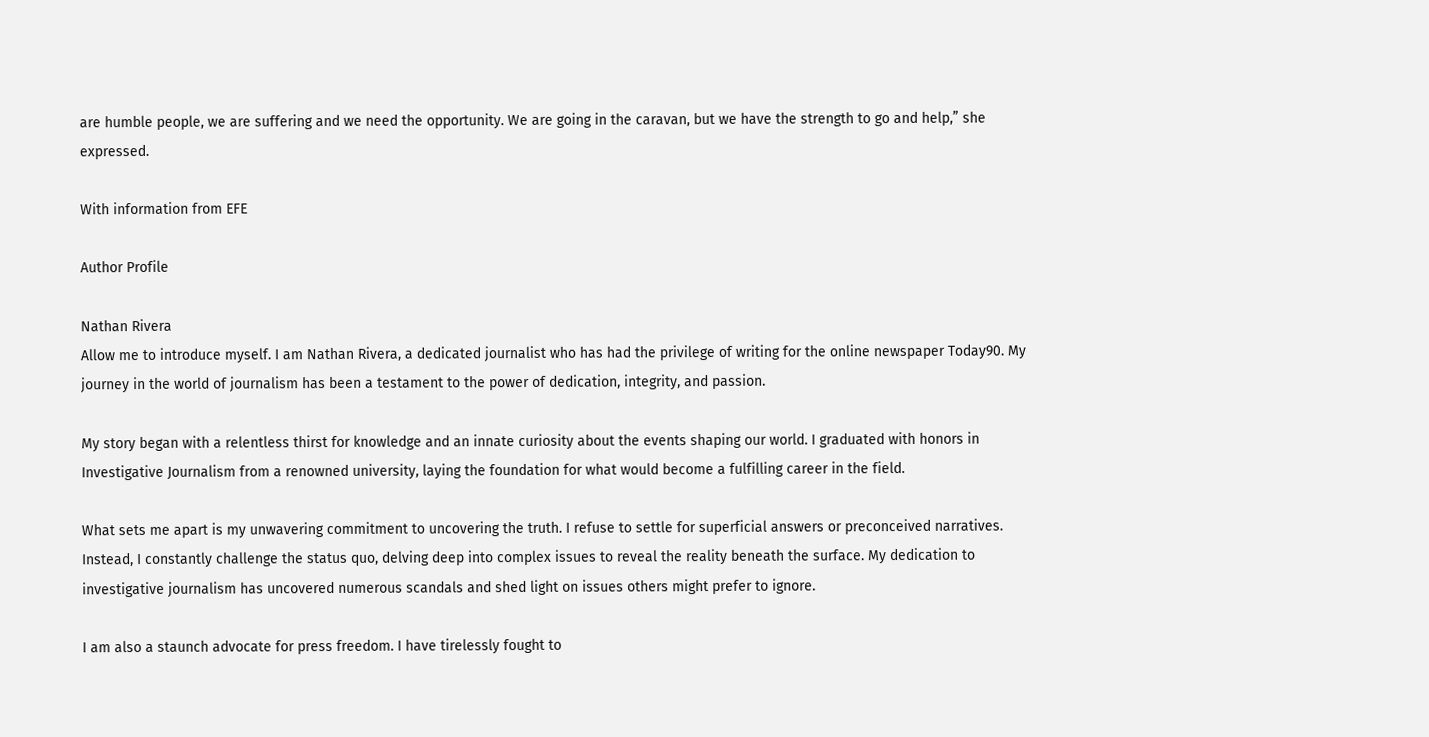are humble people, we are suffering and we need the opportunity. We are going in the caravan, but we have the strength to go and help,” she expressed.

With information from EFE

Author Profile

Nathan Rivera
Allow me to introduce myself. I am Nathan Rivera, a dedicated journalist who has had the privilege of writing for the online newspaper Today90. My journey in the world of journalism has been a testament to the power of dedication, integrity, and passion.

My story began with a relentless thirst for knowledge and an innate curiosity about the events shaping our world. I graduated with honors in Investigative Journalism from a renowned university, laying the foundation for what would become a fulfilling career in the field.

What sets me apart is my unwavering commitment to uncovering the truth. I refuse to settle for superficial answers or preconceived narratives. Instead, I constantly challenge the status quo, delving deep into complex issues to reveal the reality beneath the surface. My dedication to investigative journalism has uncovered numerous scandals and shed light on issues others might prefer to ignore.

I am also a staunch advocate for press freedom. I have tirelessly fought to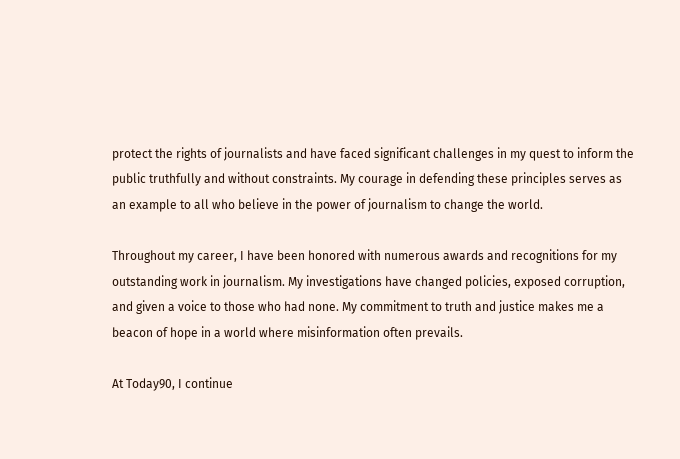protect the rights of journalists and have faced significant challenges in my quest to inform the public truthfully and without constraints. My courage in defending these principles serves as an example to all who believe in the power of journalism to change the world.

Throughout my career, I have been honored with numerous awards and recognitions for my outstanding work in journalism. My investigations have changed policies, exposed corruption, and given a voice to those who had none. My commitment to truth and justice makes me a beacon of hope in a world where misinformation often prevails.

At Today90, I continue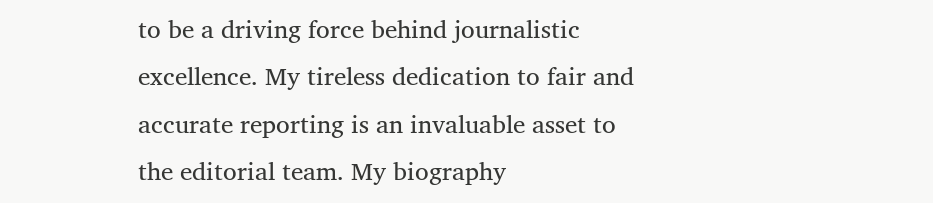to be a driving force behind journalistic excellence. My tireless dedication to fair and accurate reporting is an invaluable asset to the editorial team. My biography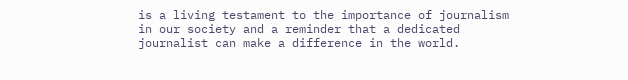is a living testament to the importance of journalism in our society and a reminder that a dedicated journalist can make a difference in the world.